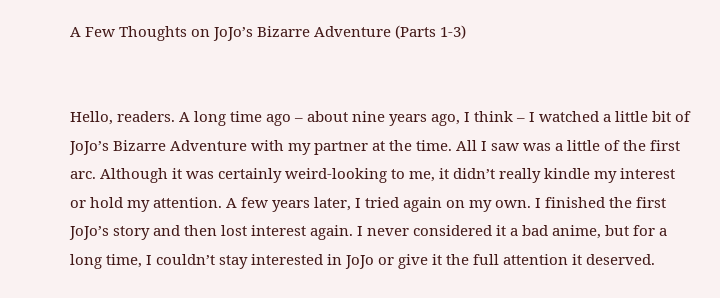A Few Thoughts on JoJo’s Bizarre Adventure (Parts 1-3)


Hello, readers. A long time ago – about nine years ago, I think – I watched a little bit of JoJo’s Bizarre Adventure with my partner at the time. All I saw was a little of the first arc. Although it was certainly weird-looking to me, it didn’t really kindle my interest or hold my attention. A few years later, I tried again on my own. I finished the first JoJo’s story and then lost interest again. I never considered it a bad anime, but for a long time, I couldn’t stay interested in JoJo or give it the full attention it deserved.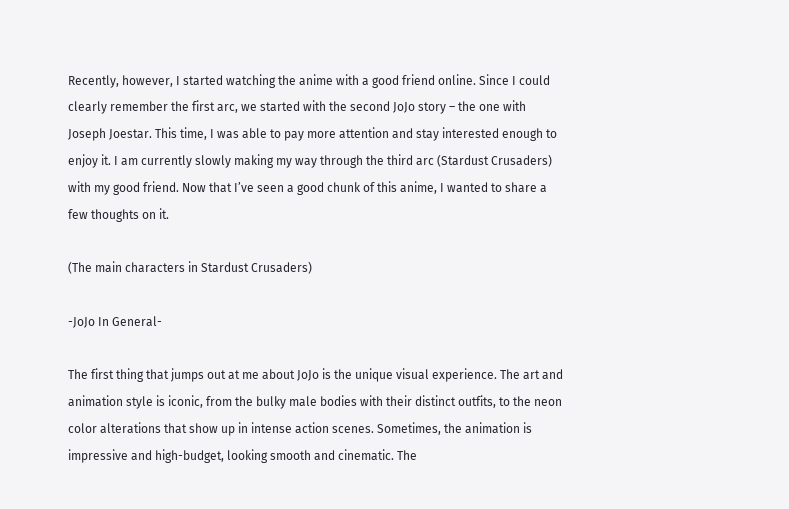Recently, however, I started watching the anime with a good friend online. Since I could clearly remember the first arc, we started with the second JoJo story – the one with Joseph Joestar. This time, I was able to pay more attention and stay interested enough to enjoy it. I am currently slowly making my way through the third arc (Stardust Crusaders) with my good friend. Now that I’ve seen a good chunk of this anime, I wanted to share a few thoughts on it.

(The main characters in Stardust Crusaders)

-JoJo In General-

The first thing that jumps out at me about JoJo is the unique visual experience. The art and animation style is iconic, from the bulky male bodies with their distinct outfits, to the neon color alterations that show up in intense action scenes. Sometimes, the animation is impressive and high-budget, looking smooth and cinematic. The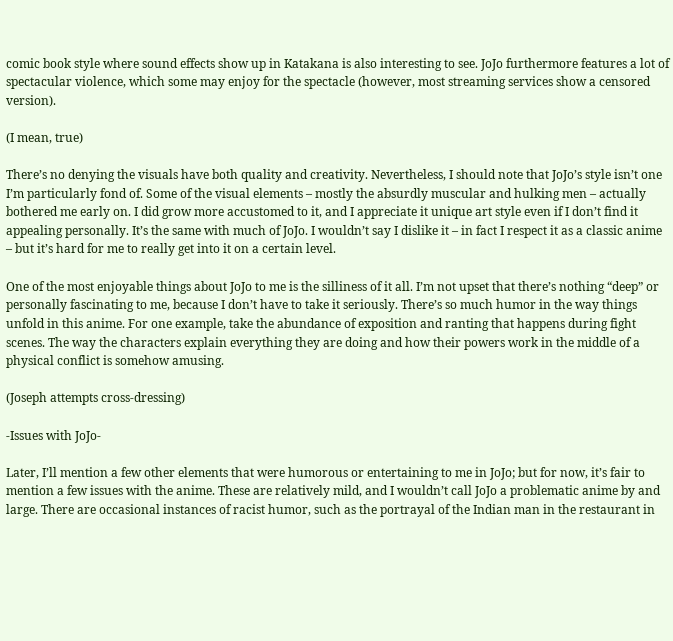comic book style where sound effects show up in Katakana is also interesting to see. JoJo furthermore features a lot of spectacular violence, which some may enjoy for the spectacle (however, most streaming services show a censored version).

(I mean, true)

There’s no denying the visuals have both quality and creativity. Nevertheless, I should note that JoJo’s style isn’t one I’m particularly fond of. Some of the visual elements – mostly the absurdly muscular and hulking men – actually bothered me early on. I did grow more accustomed to it, and I appreciate it unique art style even if I don’t find it appealing personally. It’s the same with much of JoJo. I wouldn’t say I dislike it – in fact I respect it as a classic anime – but it’s hard for me to really get into it on a certain level.

One of the most enjoyable things about JoJo to me is the silliness of it all. I’m not upset that there’s nothing “deep” or personally fascinating to me, because I don’t have to take it seriously. There’s so much humor in the way things unfold in this anime. For one example, take the abundance of exposition and ranting that happens during fight scenes. The way the characters explain everything they are doing and how their powers work in the middle of a physical conflict is somehow amusing.

(Joseph attempts cross-dressing)

-Issues with JoJo-

Later, I’ll mention a few other elements that were humorous or entertaining to me in JoJo; but for now, it’s fair to mention a few issues with the anime. These are relatively mild, and I wouldn’t call JoJo a problematic anime by and large. There are occasional instances of racist humor, such as the portrayal of the Indian man in the restaurant in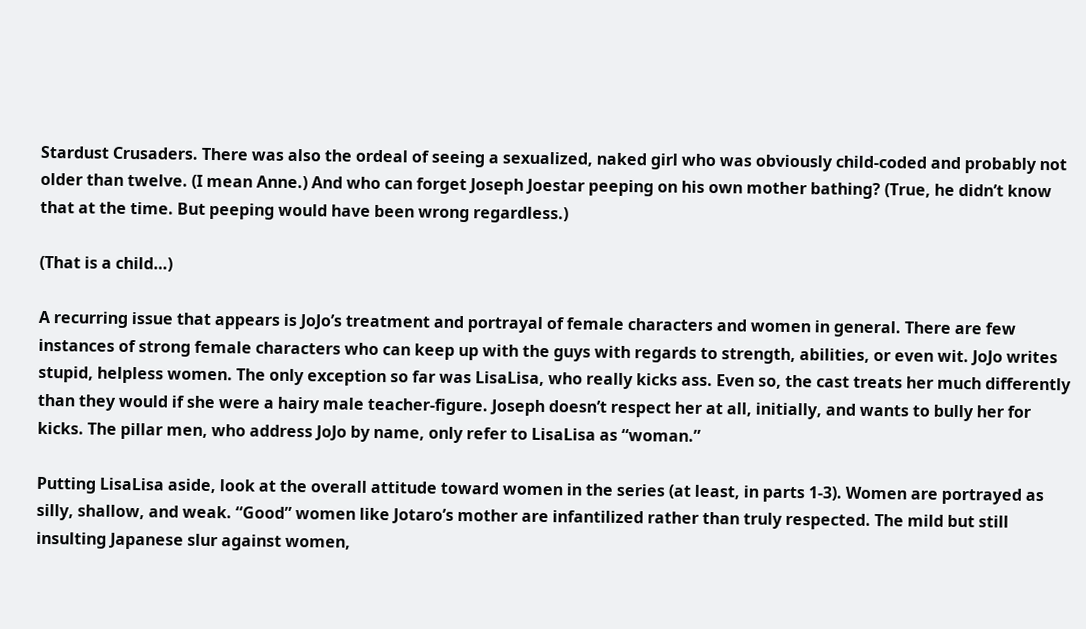Stardust Crusaders. There was also the ordeal of seeing a sexualized, naked girl who was obviously child-coded and probably not older than twelve. (I mean Anne.) And who can forget Joseph Joestar peeping on his own mother bathing? (True, he didn’t know that at the time. But peeping would have been wrong regardless.)

(That is a child…)

A recurring issue that appears is JoJo’s treatment and portrayal of female characters and women in general. There are few instances of strong female characters who can keep up with the guys with regards to strength, abilities, or even wit. JoJo writes stupid, helpless women. The only exception so far was LisaLisa, who really kicks ass. Even so, the cast treats her much differently than they would if she were a hairy male teacher-figure. Joseph doesn’t respect her at all, initially, and wants to bully her for kicks. The pillar men, who address JoJo by name, only refer to LisaLisa as “woman.”

Putting LisaLisa aside, look at the overall attitude toward women in the series (at least, in parts 1-3). Women are portrayed as silly, shallow, and weak. “Good” women like Jotaro’s mother are infantilized rather than truly respected. The mild but still insulting Japanese slur against women,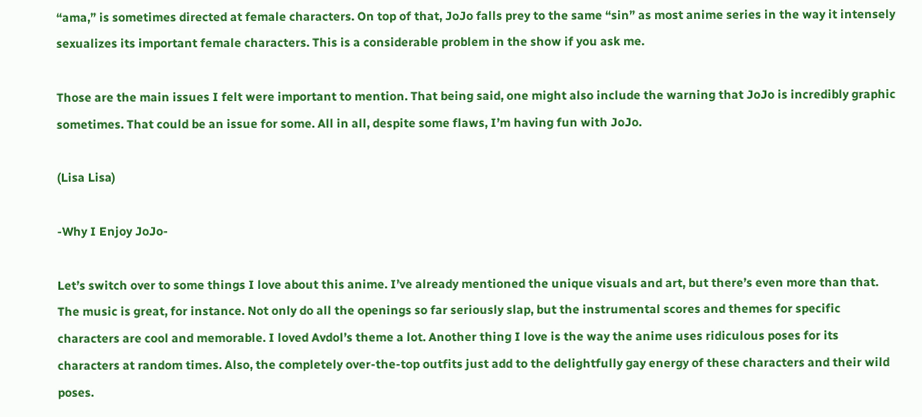“ama,” is sometimes directed at female characters. On top of that, JoJo falls prey to the same “sin” as most anime series in the way it intensely sexualizes its important female characters. This is a considerable problem in the show if you ask me.

Those are the main issues I felt were important to mention. That being said, one might also include the warning that JoJo is incredibly graphic sometimes. That could be an issue for some. All in all, despite some flaws, I’m having fun with JoJo.

(Lisa Lisa)

-Why I Enjoy JoJo-

Let’s switch over to some things I love about this anime. I’ve already mentioned the unique visuals and art, but there’s even more than that. The music is great, for instance. Not only do all the openings so far seriously slap, but the instrumental scores and themes for specific characters are cool and memorable. I loved Avdol’s theme a lot. Another thing I love is the way the anime uses ridiculous poses for its characters at random times. Also, the completely over-the-top outfits just add to the delightfully gay energy of these characters and their wild poses.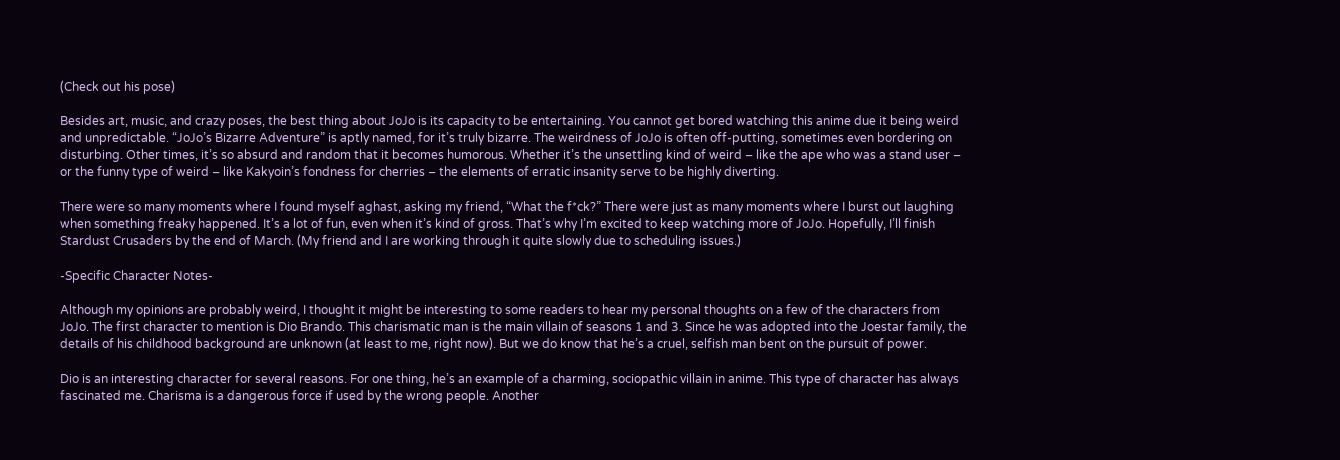(Check out his pose)

Besides art, music, and crazy poses, the best thing about JoJo is its capacity to be entertaining. You cannot get bored watching this anime due it being weird and unpredictable. “JoJo’s Bizarre Adventure” is aptly named, for it’s truly bizarre. The weirdness of JoJo is often off-putting, sometimes even bordering on disturbing. Other times, it’s so absurd and random that it becomes humorous. Whether it’s the unsettling kind of weird – like the ape who was a stand user – or the funny type of weird – like Kakyoin’s fondness for cherries – the elements of erratic insanity serve to be highly diverting.

There were so many moments where I found myself aghast, asking my friend, “What the f*ck?” There were just as many moments where I burst out laughing when something freaky happened. It’s a lot of fun, even when it’s kind of gross. That’s why I’m excited to keep watching more of JoJo. Hopefully, I’ll finish Stardust Crusaders by the end of March. (My friend and I are working through it quite slowly due to scheduling issues.)

-Specific Character Notes-

Although my opinions are probably weird, I thought it might be interesting to some readers to hear my personal thoughts on a few of the characters from JoJo. The first character to mention is Dio Brando. This charismatic man is the main villain of seasons 1 and 3. Since he was adopted into the Joestar family, the details of his childhood background are unknown (at least to me, right now). But we do know that he’s a cruel, selfish man bent on the pursuit of power.

Dio is an interesting character for several reasons. For one thing, he’s an example of a charming, sociopathic villain in anime. This type of character has always fascinated me. Charisma is a dangerous force if used by the wrong people. Another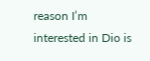reason I’m interested in Dio is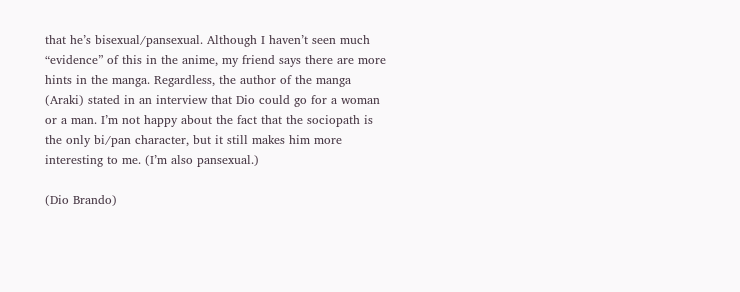that he’s bisexual/pansexual. Although I haven’t seen much “evidence” of this in the anime, my friend says there are more hints in the manga. Regardless, the author of the manga (Araki) stated in an interview that Dio could go for a woman or a man. I’m not happy about the fact that the sociopath is the only bi/pan character, but it still makes him more interesting to me. (I’m also pansexual.)

(Dio Brando)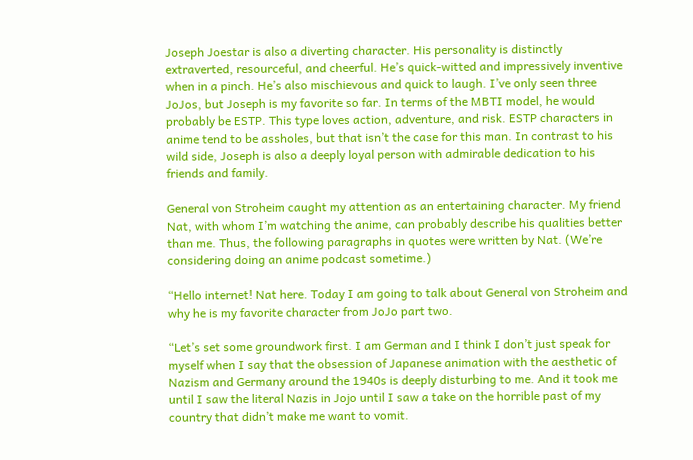Joseph Joestar is also a diverting character. His personality is distinctly extraverted, resourceful, and cheerful. He’s quick-witted and impressively inventive when in a pinch. He’s also mischievous and quick to laugh. I’ve only seen three JoJos, but Joseph is my favorite so far. In terms of the MBTI model, he would probably be ESTP. This type loves action, adventure, and risk. ESTP characters in anime tend to be assholes, but that isn’t the case for this man. In contrast to his wild side, Joseph is also a deeply loyal person with admirable dedication to his friends and family.

General von Stroheim caught my attention as an entertaining character. My friend Nat, with whom I’m watching the anime, can probably describe his qualities better than me. Thus, the following paragraphs in quotes were written by Nat. (We’re considering doing an anime podcast sometime.)

“Hello internet! Nat here. Today I am going to talk about General von Stroheim and why he is my favorite character from JoJo part two.

“Let’s set some groundwork first. I am German and I think I don’t just speak for myself when I say that the obsession of Japanese animation with the aesthetic of Nazism and Germany around the 1940s is deeply disturbing to me. And it took me until I saw the literal Nazis in Jojo until I saw a take on the horrible past of my country that didn’t make me want to vomit.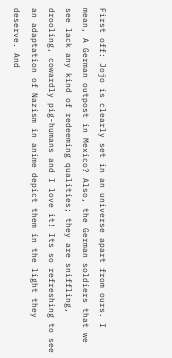First off: Jojo is clearly set in an universe apart from ours. I mean, A German outpost in Mexico? Also, the German soldiers that we see lack any kind of redeeming qualities; they are sniffling, drooling, cowardly pig-humans and I love it! Its so refreshing to see an adaptation of Nazism in anime depict them in the light they deserve. And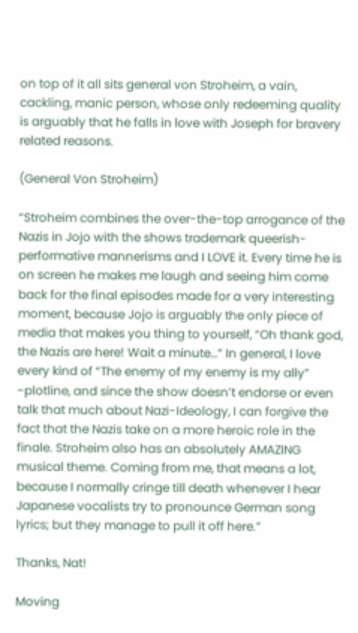on top of it all sits general von Stroheim, a vain, cackling, manic person, whose only redeeming quality is arguably that he falls in love with Joseph for bravery related reasons.

(General Von Stroheim)

“Stroheim combines the over-the-top arrogance of the Nazis in Jojo with the shows trademark queerish-performative mannerisms and I LOVE it. Every time he is on screen he makes me laugh and seeing him come back for the final episodes made for a very interesting moment, because Jojo is arguably the only piece of media that makes you thing to yourself, “Oh thank god, the Nazis are here! Wait a minute…” In general, I love every kind of “The enemy of my enemy is my ally” -plotline, and since the show doesn’t endorse or even talk that much about Nazi-Ideology, I can forgive the fact that the Nazis take on a more heroic role in the finale. Stroheim also has an absolutely AMAZING musical theme. Coming from me, that means a lot, because I normally cringe till death whenever I hear Japanese vocalists try to pronounce German song lyrics; but they manage to pull it off here.”

Thanks, Nat!

Moving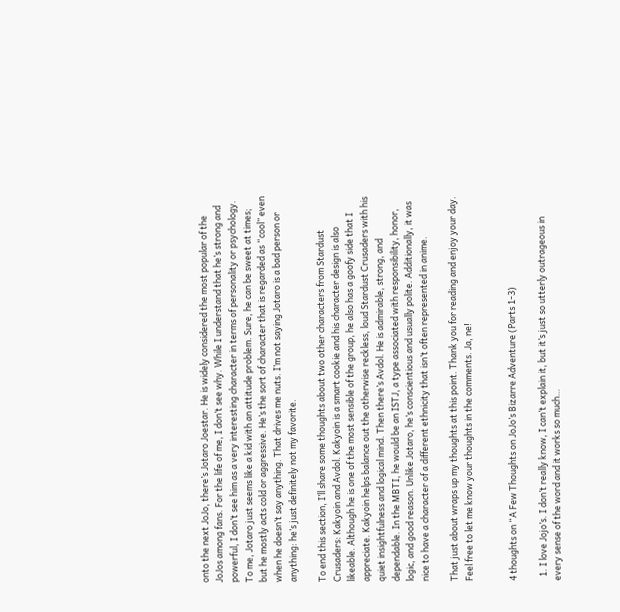onto the next JoJo, there’s Jotaro Joestar. He is widely considered the most popular of the JoJos among fans. For the life of me, I don’t see why. While I understand that he’s strong and powerful, I don’t see him as a very interesting character in terms of personality or psychology. To me, Jotaro just seems like a kid with an attitude problem. Sure, he can be sweet at times; but he mostly acts cold or aggressive. He’s the sort of character that is regarded as “cool” even when he doesn’t say anything. That drives me nuts. I’m not saying Jotaro is a bad person or anything: he’s just definitely not my favorite.

To end this section, I’ll share some thoughts about two other characters from Stardust Crusaders: Kakyoin and Avdol. Kakyoin is a smart cookie and his character design is also likeable. Although he is one of the most sensible of the group, he also has a goofy side that I appreciate. Kakyoin helps balance out the otherwise reckless, loud Stardust Crusaders with his quiet insightfulness and logical mind. Then there’s Avdol. He is admirable, strong, and dependable. In the MBTI, he would be an ISTJ, a type associated with responsibility, honor, logic, and good reason. Unlike Jotaro, he’s conscientious and usually polite. Additionally, it was nice to have a character of a different ethnicity that isn’t often represented in anime.

That just about wraps up my thoughts at this point. Thank you for reading and enjoy your day. Feel free to let me know your thoughts in the comments. Ja, ne!


4 thoughts on “A Few Thoughts on JoJo’s Bizarre Adventure (Parts 1-3)

  1. I love Jojo’s. I don’t really know, I can’t explain it, but it’s just so utterly outrageous in every sense of the word and it works so much…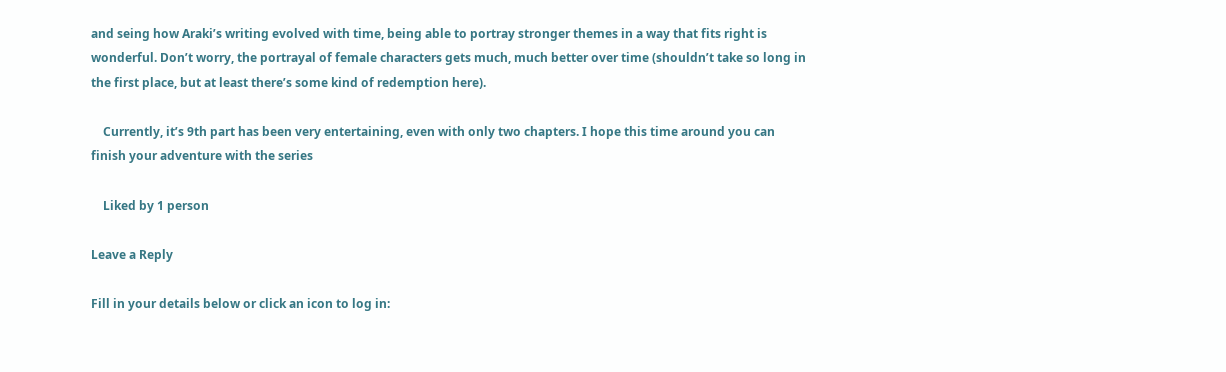and seing how Araki’s writing evolved with time, being able to portray stronger themes in a way that fits right is wonderful. Don’t worry, the portrayal of female characters gets much, much better over time (shouldn’t take so long in the first place, but at least there’s some kind of redemption here).

    Currently, it’s 9th part has been very entertaining, even with only two chapters. I hope this time around you can finish your adventure with the series

    Liked by 1 person

Leave a Reply

Fill in your details below or click an icon to log in: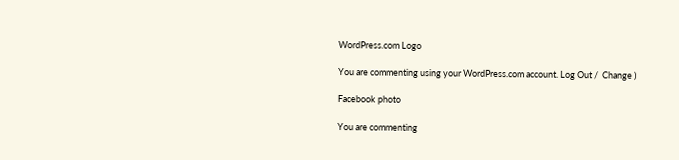WordPress.com Logo

You are commenting using your WordPress.com account. Log Out /  Change )

Facebook photo

You are commenting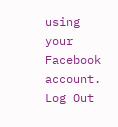using your Facebook account. Log Out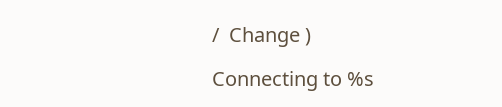/  Change )

Connecting to %s